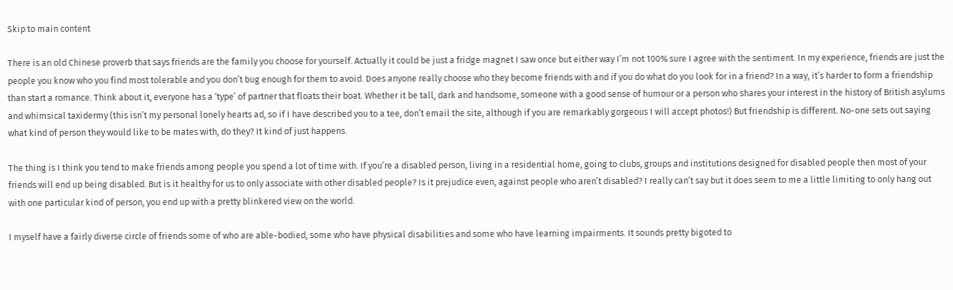Skip to main content

There is an old Chinese proverb that says friends are the family you choose for yourself. Actually it could be just a fridge magnet I saw once but either way I’m not 100% sure I agree with the sentiment. In my experience, friends are just the people you know who you find most tolerable and you don’t bug enough for them to avoid. Does anyone really choose who they become friends with and if you do what do you look for in a friend? In a way, it’s harder to form a friendship than start a romance. Think about it, everyone has a ‘type’ of partner that floats their boat. Whether it be tall, dark and handsome, someone with a good sense of humour or a person who shares your interest in the history of British asylums and whimsical taxidermy (this isn’t my personal lonely hearts ad, so if I have described you to a tee, don’t email the site, although if you are remarkably gorgeous I will accept photos!) But friendship is different. No-one sets out saying what kind of person they would like to be mates with, do they? It kind of just happens.

The thing is I think you tend to make friends among people you spend a lot of time with. If you’re a disabled person, living in a residential home, going to clubs, groups and institutions designed for disabled people then most of your friends will end up being disabled. But is it healthy for us to only associate with other disabled people? Is it prejudice even, against people who aren’t disabled? I really can’t say but it does seem to me a little limiting to only hang out with one particular kind of person, you end up with a pretty blinkered view on the world.

I myself have a fairly diverse circle of friends some of who are able-bodied, some who have physical disabilities and some who have learning impairments. It sounds pretty bigoted to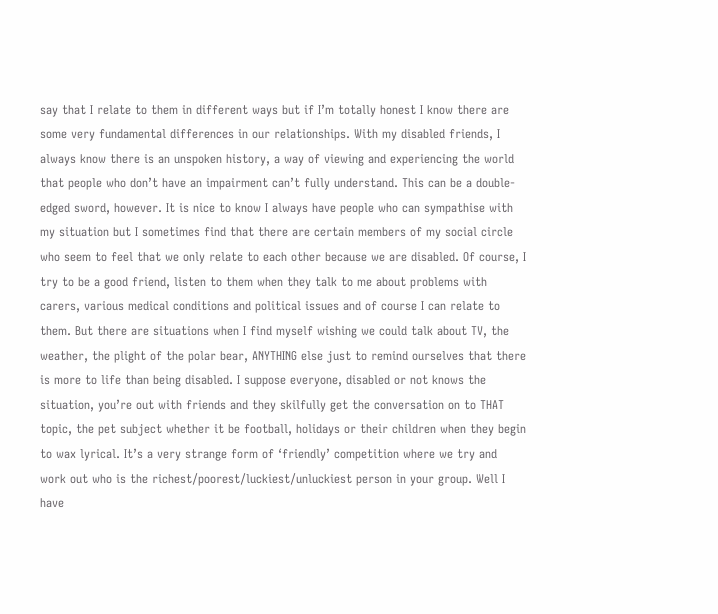say that I relate to them in different ways but if I’m totally honest I know there are some very fundamental differences in our relationships. With my disabled friends, I always know there is an unspoken history, a way of viewing and experiencing the world that people who don’t have an impairment can’t fully understand. This can be a double-edged sword, however. It is nice to know I always have people who can sympathise with my situation but I sometimes find that there are certain members of my social circle who seem to feel that we only relate to each other because we are disabled. Of course, I try to be a good friend, listen to them when they talk to me about problems with carers, various medical conditions and political issues and of course I can relate to them. But there are situations when I find myself wishing we could talk about TV, the weather, the plight of the polar bear, ANYTHING else just to remind ourselves that there is more to life than being disabled. I suppose everyone, disabled or not knows the situation, you’re out with friends and they skilfully get the conversation on to THAT topic, the pet subject whether it be football, holidays or their children when they begin to wax lyrical. It’s a very strange form of ‘friendly’ competition where we try and work out who is the richest/poorest/luckiest/unluckiest person in your group. Well I have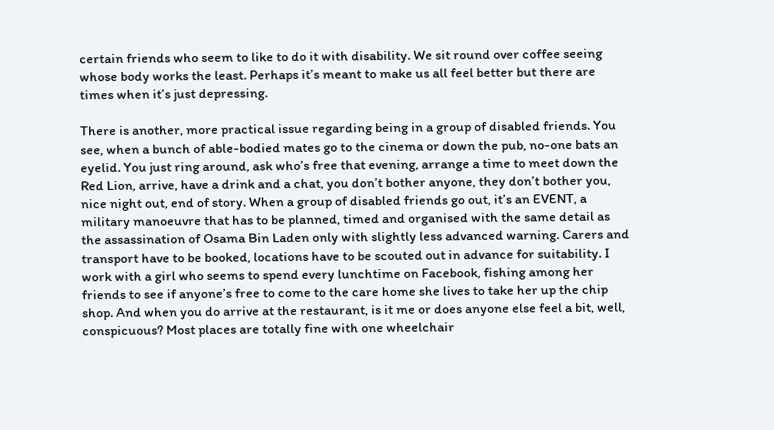certain friends who seem to like to do it with disability. We sit round over coffee seeing whose body works the least. Perhaps it’s meant to make us all feel better but there are times when it’s just depressing.

There is another, more practical issue regarding being in a group of disabled friends. You see, when a bunch of able-bodied mates go to the cinema or down the pub, no-one bats an eyelid. You just ring around, ask who’s free that evening, arrange a time to meet down the Red Lion, arrive, have a drink and a chat, you don’t bother anyone, they don’t bother you, nice night out, end of story. When a group of disabled friends go out, it’s an EVENT, a military manoeuvre that has to be planned, timed and organised with the same detail as the assassination of Osama Bin Laden only with slightly less advanced warning. Carers and transport have to be booked, locations have to be scouted out in advance for suitability. I work with a girl who seems to spend every lunchtime on Facebook, fishing among her friends to see if anyone’s free to come to the care home she lives to take her up the chip shop. And when you do arrive at the restaurant, is it me or does anyone else feel a bit, well, conspicuous? Most places are totally fine with one wheelchair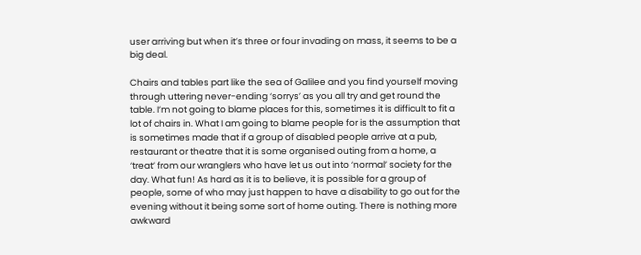user arriving but when it’s three or four invading on mass, it seems to be a big deal.

Chairs and tables part like the sea of Galilee and you find yourself moving through uttering never-ending ‘sorrys’ as you all try and get round the table. I’m not going to blame places for this, sometimes it is difficult to fit a lot of chairs in. What I am going to blame people for is the assumption that is sometimes made that if a group of disabled people arrive at a pub, restaurant or theatre that it is some organised outing from a home, a ‘treat’ from our wranglers who have let us out into ‘normal’ society for the day. What fun! As hard as it is to believe, it is possible for a group of people, some of who may just happen to have a disability to go out for the evening without it being some sort of home outing. There is nothing more awkward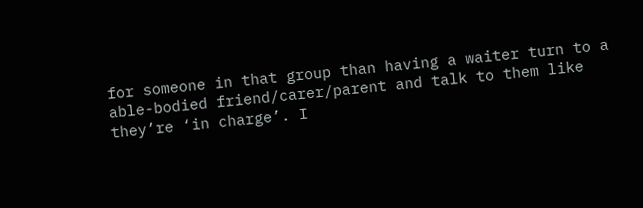for someone in that group than having a waiter turn to a able-bodied friend/carer/parent and talk to them like they’re ‘in charge’. I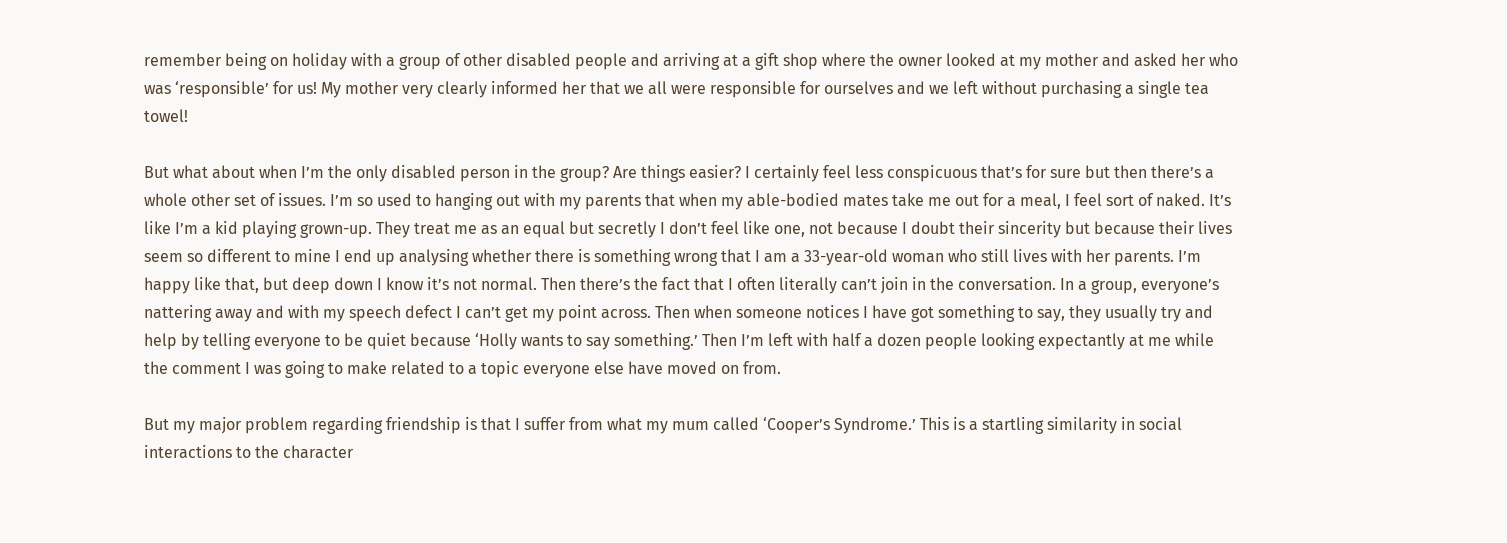remember being on holiday with a group of other disabled people and arriving at a gift shop where the owner looked at my mother and asked her who was ‘responsible’ for us! My mother very clearly informed her that we all were responsible for ourselves and we left without purchasing a single tea towel!

But what about when I’m the only disabled person in the group? Are things easier? I certainly feel less conspicuous that’s for sure but then there’s a whole other set of issues. I’m so used to hanging out with my parents that when my able-bodied mates take me out for a meal, I feel sort of naked. It’s like I’m a kid playing grown-up. They treat me as an equal but secretly I don’t feel like one, not because I doubt their sincerity but because their lives seem so different to mine I end up analysing whether there is something wrong that I am a 33-year-old woman who still lives with her parents. I’m happy like that, but deep down I know it’s not normal. Then there’s the fact that I often literally can’t join in the conversation. In a group, everyone’s nattering away and with my speech defect I can’t get my point across. Then when someone notices I have got something to say, they usually try and help by telling everyone to be quiet because ‘Holly wants to say something.’ Then I’m left with half a dozen people looking expectantly at me while the comment I was going to make related to a topic everyone else have moved on from.

But my major problem regarding friendship is that I suffer from what my mum called ‘Cooper’s Syndrome.’ This is a startling similarity in social interactions to the character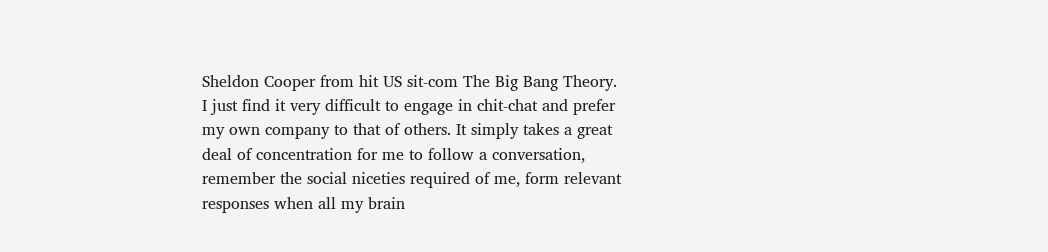Sheldon Cooper from hit US sit-com The Big Bang Theory. I just find it very difficult to engage in chit-chat and prefer my own company to that of others. It simply takes a great deal of concentration for me to follow a conversation, remember the social niceties required of me, form relevant responses when all my brain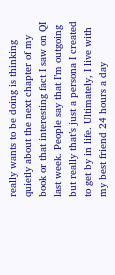really wants to be doing is thinking quietly about the next chapter of my book or that interesting fact I saw on QI last week. People say that I’m outgoing but really that’s just a persona I created to get by in life. Ultimately, I live with my best friend 24 hours a day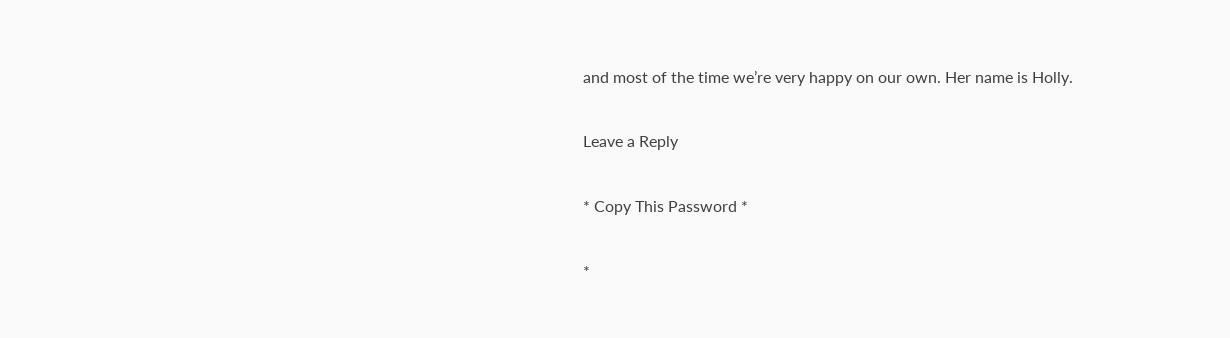and most of the time we’re very happy on our own. Her name is Holly.

Leave a Reply

* Copy This Password *

*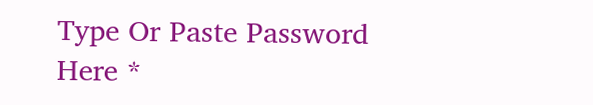Type Or Paste Password Here *